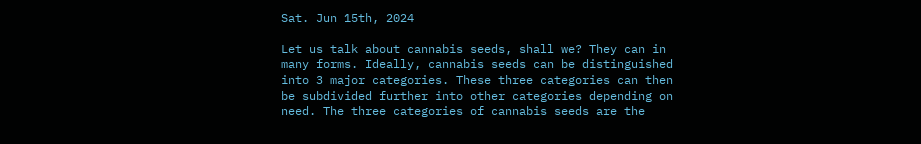Sat. Jun 15th, 2024

Let us talk about cannabis seeds, shall we? They can in many forms. Ideally, cannabis seeds can be distinguished into 3 major categories. These three categories can then be subdivided further into other categories depending on need. The three categories of cannabis seeds are the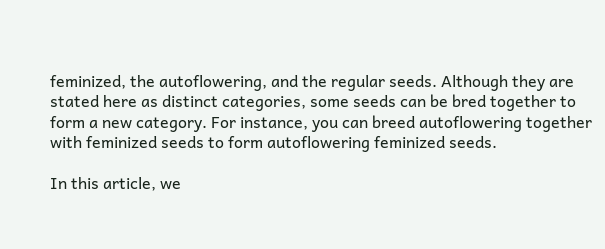feminized, the autoflowering, and the regular seeds. Although they are stated here as distinct categories, some seeds can be bred together to form a new category. For instance, you can breed autoflowering together with feminized seeds to form autoflowering feminized seeds.

In this article, we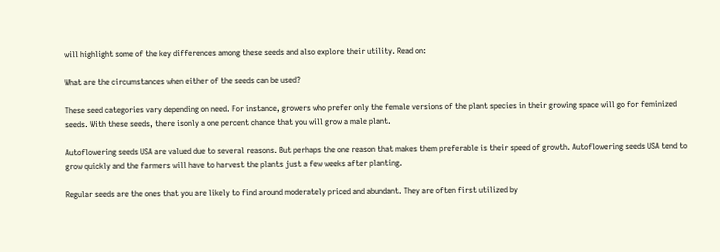will highlight some of the key differences among these seeds and also explore their utility. Read on:

What are the circumstances when either of the seeds can be used?

These seed categories vary depending on need. For instance, growers who prefer only the female versions of the plant species in their growing space will go for feminized seeds. With these seeds, there isonly a one percent chance that you will grow a male plant.

Autoflowering seeds USA are valued due to several reasons. But perhaps the one reason that makes them preferable is their speed of growth. Autoflowering seeds USA tend to grow quickly and the farmers will have to harvest the plants just a few weeks after planting.

Regular seeds are the ones that you are likely to find around moderately priced and abundant. They are often first utilized by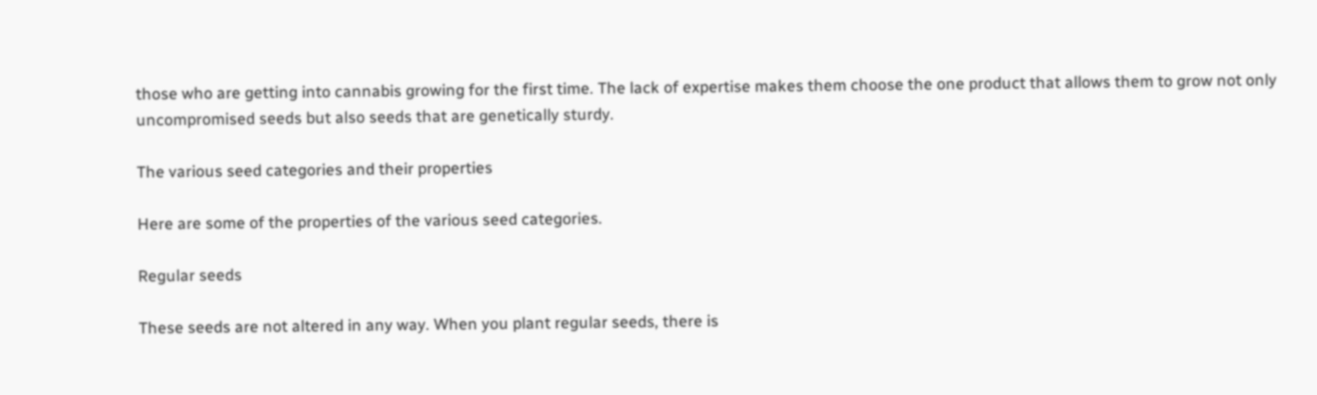those who are getting into cannabis growing for the first time. The lack of expertise makes them choose the one product that allows them to grow not only uncompromised seeds but also seeds that are genetically sturdy.

The various seed categories and their properties

Here are some of the properties of the various seed categories.

Regular seeds

These seeds are not altered in any way. When you plant regular seeds, there is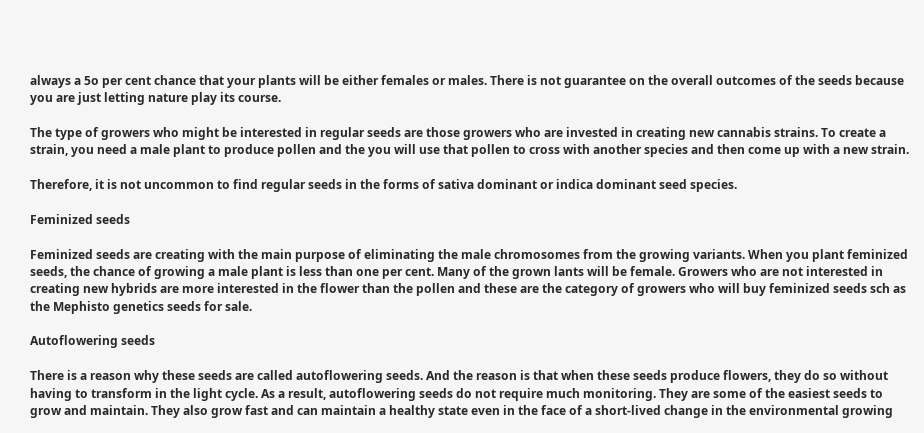always a 5o per cent chance that your plants will be either females or males. There is not guarantee on the overall outcomes of the seeds because you are just letting nature play its course.

The type of growers who might be interested in regular seeds are those growers who are invested in creating new cannabis strains. To create a strain, you need a male plant to produce pollen and the you will use that pollen to cross with another species and then come up with a new strain.

Therefore, it is not uncommon to find regular seeds in the forms of sativa dominant or indica dominant seed species.

Feminized seeds

Feminized seeds are creating with the main purpose of eliminating the male chromosomes from the growing variants. When you plant feminized seeds, the chance of growing a male plant is less than one per cent. Many of the grown lants will be female. Growers who are not interested in creating new hybrids are more interested in the flower than the pollen and these are the category of growers who will buy feminized seeds sch as the Mephisto genetics seeds for sale.

Autoflowering seeds

There is a reason why these seeds are called autoflowering seeds. And the reason is that when these seeds produce flowers, they do so without having to transform in the light cycle. As a result, autoflowering seeds do not require much monitoring. They are some of the easiest seeds to grow and maintain. They also grow fast and can maintain a healthy state even in the face of a short-lived change in the environmental growing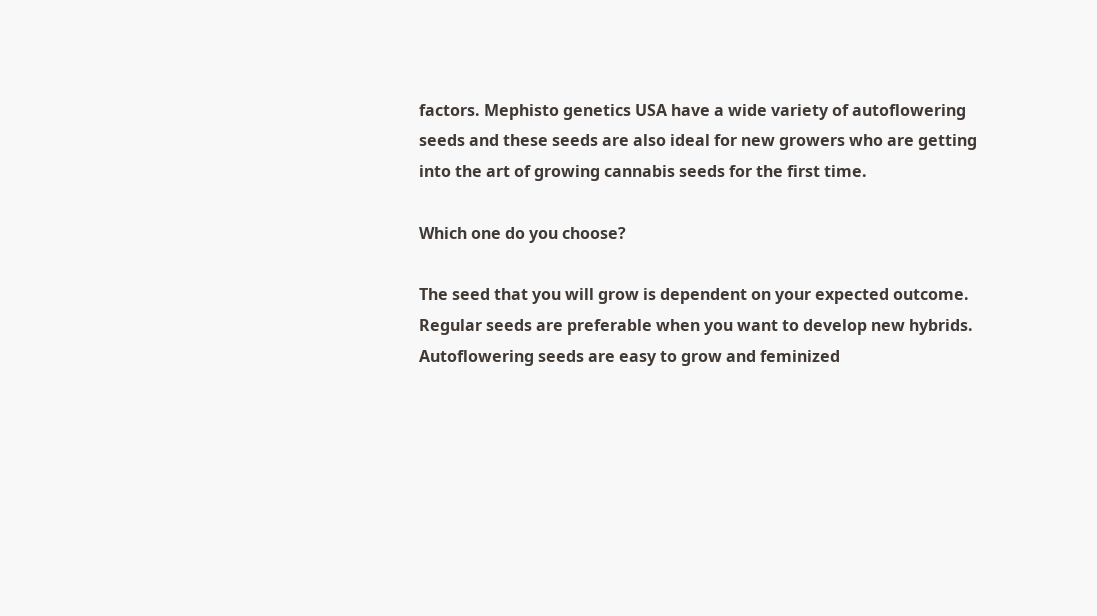factors. Mephisto genetics USA have a wide variety of autoflowering seeds and these seeds are also ideal for new growers who are getting into the art of growing cannabis seeds for the first time.

Which one do you choose?

The seed that you will grow is dependent on your expected outcome. Regular seeds are preferable when you want to develop new hybrids. Autoflowering seeds are easy to grow and feminized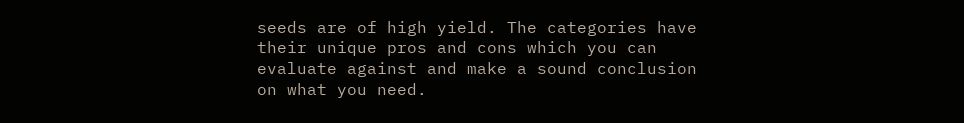seeds are of high yield. The categories have their unique pros and cons which you can evaluate against and make a sound conclusion on what you need.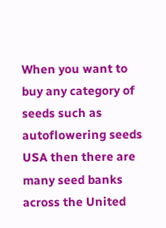When you want to buy any category of seeds such as autoflowering seeds USA then there are many seed banks across the United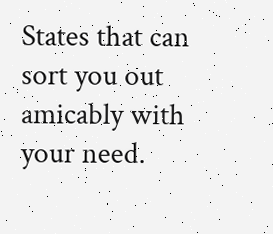States that can sort you out amicably with your need.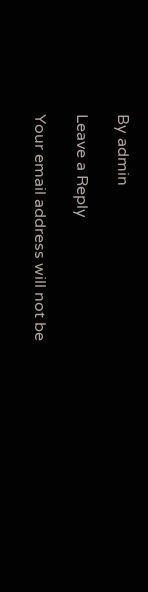By admin

Leave a Reply

Your email address will not be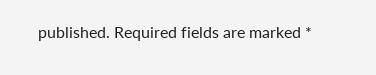published. Required fields are marked *